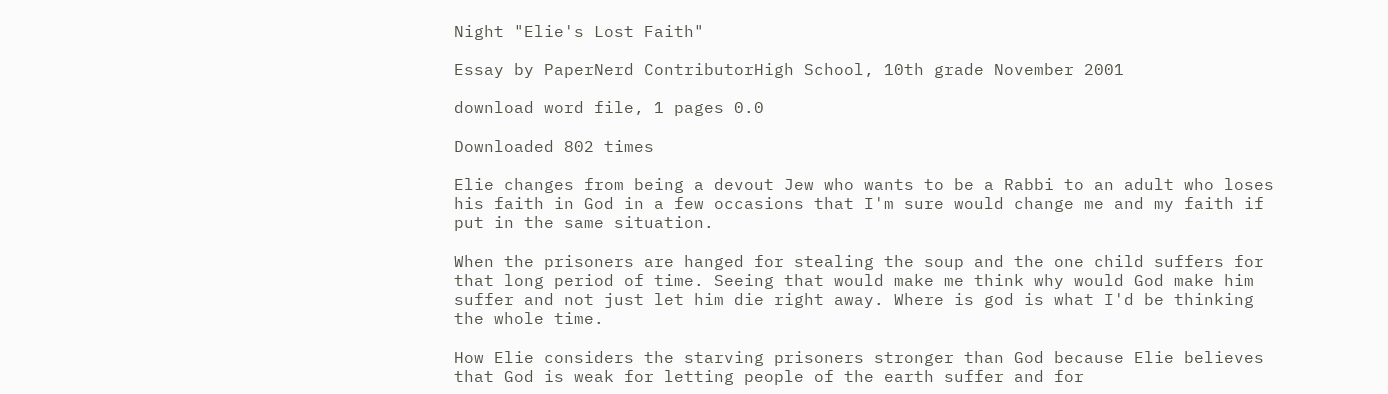Night "Elie's Lost Faith"

Essay by PaperNerd ContributorHigh School, 10th grade November 2001

download word file, 1 pages 0.0

Downloaded 802 times

Elie changes from being a devout Jew who wants to be a Rabbi to an adult who loses his faith in God in a few occasions that I'm sure would change me and my faith if put in the same situation.

When the prisoners are hanged for stealing the soup and the one child suffers for that long period of time. Seeing that would make me think why would God make him suffer and not just let him die right away. Where is god is what I'd be thinking the whole time.

How Elie considers the starving prisoners stronger than God because Elie believes that God is weak for letting people of the earth suffer and for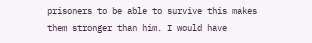prisoners to be able to survive this makes them stronger than him. I would have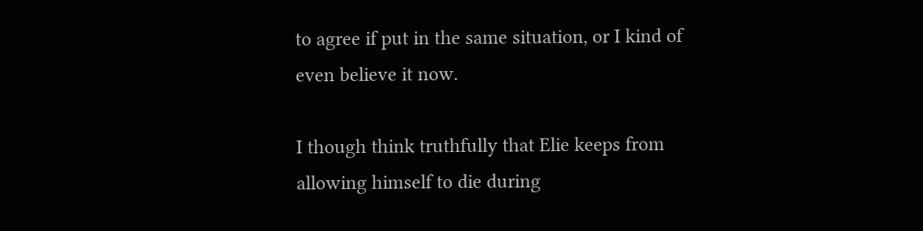to agree if put in the same situation, or I kind of even believe it now.

I though think truthfully that Elie keeps from allowing himself to die during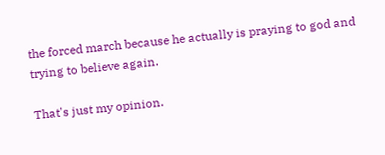the forced march because he actually is praying to god and trying to believe again.

That's just my opinion.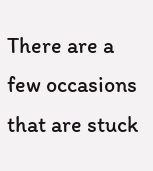There are a few occasions that are stuck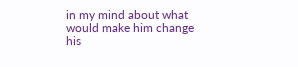in my mind about what would make him change his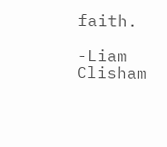faith.

-Liam Clisham